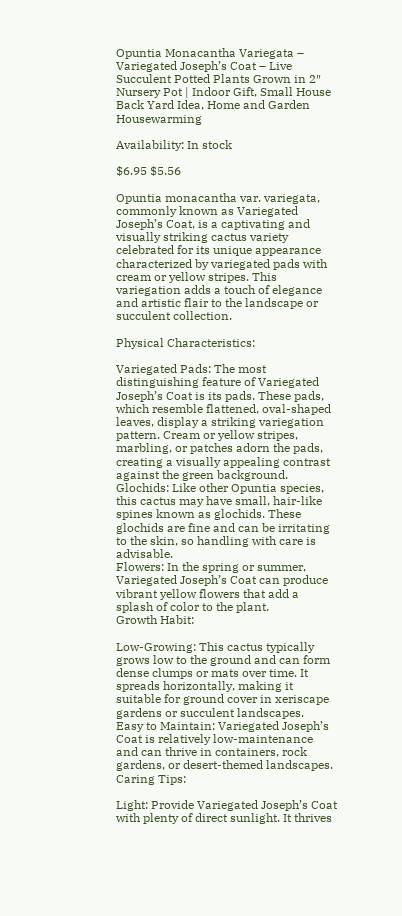Opuntia Monacantha Variegata – Variegated Joseph’s Coat – Live Succulent Potted Plants Grown in 2″ Nursery Pot | Indoor Gift, Small House Back Yard Idea, Home and Garden Housewarming

Availability: In stock

$6.95 $5.56

Opuntia monacantha var. variegata, commonly known as Variegated Joseph’s Coat, is a captivating and visually striking cactus variety celebrated for its unique appearance characterized by variegated pads with cream or yellow stripes. This variegation adds a touch of elegance and artistic flair to the landscape or succulent collection.

Physical Characteristics:

Variegated Pads: The most distinguishing feature of Variegated Joseph’s Coat is its pads. These pads, which resemble flattened, oval-shaped leaves, display a striking variegation pattern. Cream or yellow stripes, marbling, or patches adorn the pads, creating a visually appealing contrast against the green background.
Glochids: Like other Opuntia species, this cactus may have small, hair-like spines known as glochids. These glochids are fine and can be irritating to the skin, so handling with care is advisable.
Flowers: In the spring or summer, Variegated Joseph’s Coat can produce vibrant yellow flowers that add a splash of color to the plant.
Growth Habit:

Low-Growing: This cactus typically grows low to the ground and can form dense clumps or mats over time. It spreads horizontally, making it suitable for ground cover in xeriscape gardens or succulent landscapes.
Easy to Maintain: Variegated Joseph’s Coat is relatively low-maintenance and can thrive in containers, rock gardens, or desert-themed landscapes.
Caring Tips:

Light: Provide Variegated Joseph’s Coat with plenty of direct sunlight. It thrives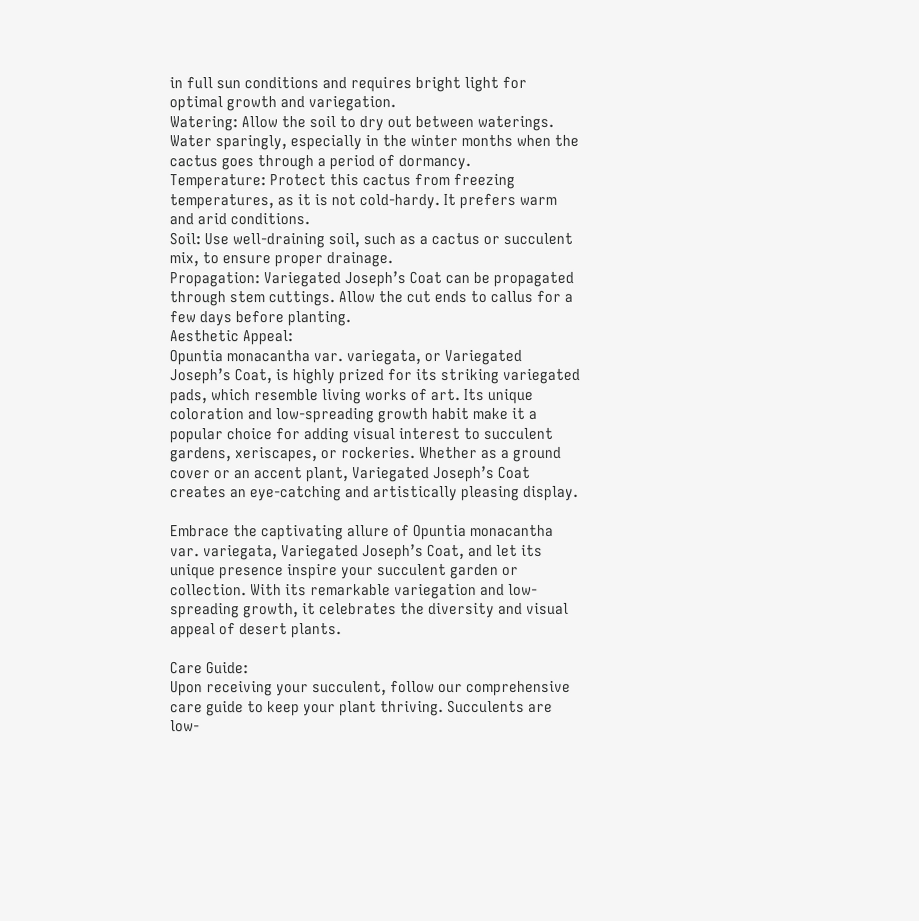in full sun conditions and requires bright light for optimal growth and variegation.
Watering: Allow the soil to dry out between waterings. Water sparingly, especially in the winter months when the cactus goes through a period of dormancy.
Temperature: Protect this cactus from freezing temperatures, as it is not cold-hardy. It prefers warm and arid conditions.
Soil: Use well-draining soil, such as a cactus or succulent mix, to ensure proper drainage.
Propagation: Variegated Joseph’s Coat can be propagated through stem cuttings. Allow the cut ends to callus for a few days before planting.
Aesthetic Appeal:
Opuntia monacantha var. variegata, or Variegated Joseph’s Coat, is highly prized for its striking variegated pads, which resemble living works of art. Its unique coloration and low-spreading growth habit make it a popular choice for adding visual interest to succulent gardens, xeriscapes, or rockeries. Whether as a ground cover or an accent plant, Variegated Joseph’s Coat creates an eye-catching and artistically pleasing display.

Embrace the captivating allure of Opuntia monacantha var. variegata, Variegated Joseph’s Coat, and let its unique presence inspire your succulent garden or collection. With its remarkable variegation and low-spreading growth, it celebrates the diversity and visual appeal of desert plants.

Care Guide:
Upon receiving your succulent, follow our comprehensive care guide to keep your plant thriving. Succulents are low-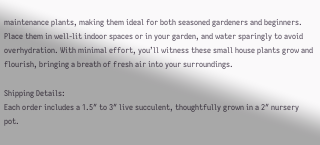maintenance plants, making them ideal for both seasoned gardeners and beginners. Place them in well-lit indoor spaces or in your garden, and water sparingly to avoid overhydration. With minimal effort, you’ll witness these small house plants grow and flourish, bringing a breath of fresh air into your surroundings.

Shipping Details:
Each order includes a 1.5″ to 3″ live succulent, thoughtfully grown in a 2″ nursery pot.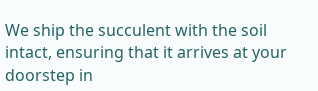We ship the succulent with the soil intact, ensuring that it arrives at your doorstep in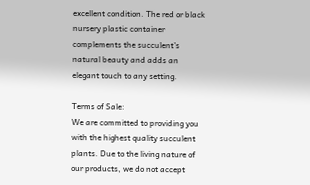excellent condition. The red or black nursery plastic container complements the succulent’s natural beauty and adds an elegant touch to any setting.

Terms of Sale:
We are committed to providing you with the highest quality succulent plants. Due to the living nature of our products, we do not accept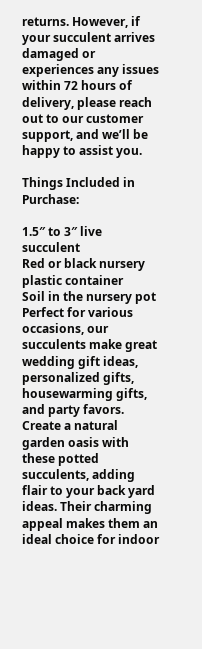returns. However, if your succulent arrives damaged or experiences any issues within 72 hours of delivery, please reach out to our customer support, and we’ll be happy to assist you.

Things Included in Purchase:

1.5″ to 3″ live succulent
Red or black nursery plastic container
Soil in the nursery pot
Perfect for various occasions, our succulents make great wedding gift ideas, personalized gifts, housewarming gifts, and party favors. Create a natural garden oasis with these potted succulents, adding flair to your back yard ideas. Their charming appeal makes them an ideal choice for indoor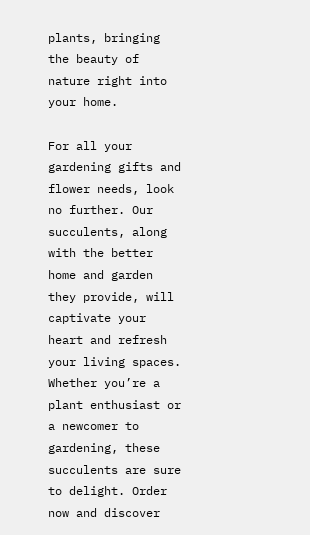plants, bringing the beauty of nature right into your home.

For all your gardening gifts and flower needs, look no further. Our succulents, along with the better home and garden they provide, will captivate your heart and refresh your living spaces. Whether you’re a plant enthusiast or a newcomer to gardening, these succulents are sure to delight. Order now and discover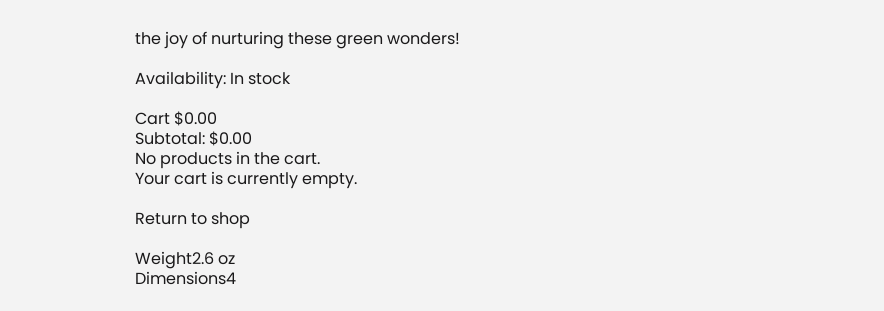the joy of nurturing these green wonders!

Availability: In stock

Cart $0.00
Subtotal: $0.00
No products in the cart.
Your cart is currently empty.

Return to shop

Weight2.6 oz
Dimensions4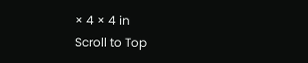× 4 × 4 in
Scroll to Top